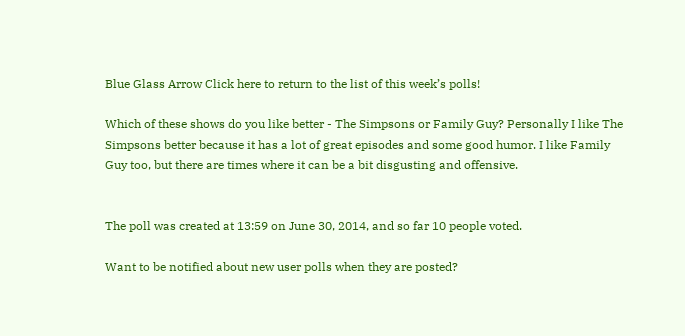Blue Glass Arrow Click here to return to the list of this week’s polls!

Which of these shows do you like better - The Simpsons or Family Guy? Personally I like The Simpsons better because it has a lot of great episodes and some good humor. I like Family Guy too, but there are times where it can be a bit disgusting and offensive.


The poll was created at 13:59 on June 30, 2014, and so far 10 people voted.

Want to be notified about new user polls when they are posted?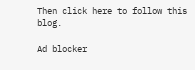Then click here to follow this blog.

Ad blocker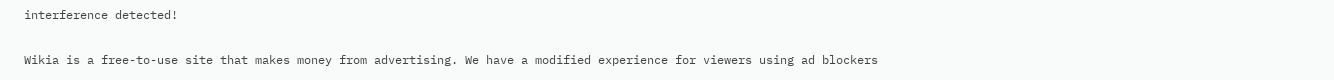interference detected!

Wikia is a free-to-use site that makes money from advertising. We have a modified experience for viewers using ad blockers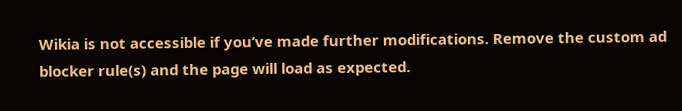Wikia is not accessible if you’ve made further modifications. Remove the custom ad blocker rule(s) and the page will load as expected.